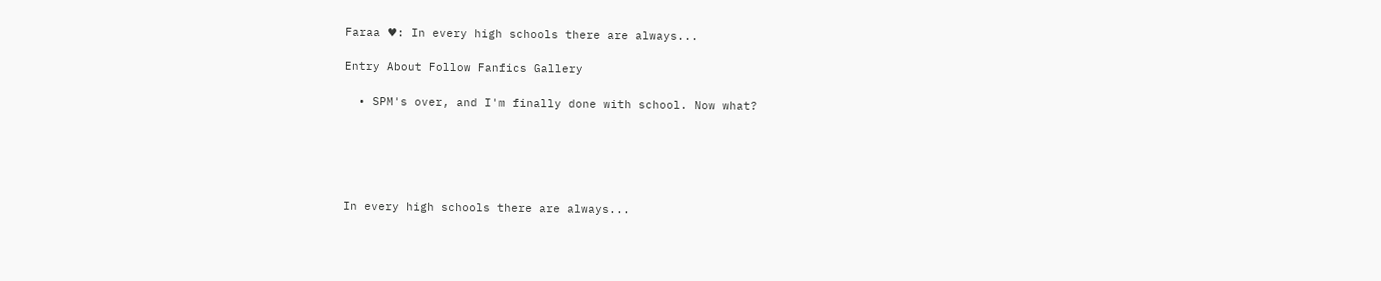Faraa ♥: In every high schools there are always...

Entry About Follow Fanfics Gallery

  • SPM's over, and I'm finally done with school. Now what?





In every high schools there are always...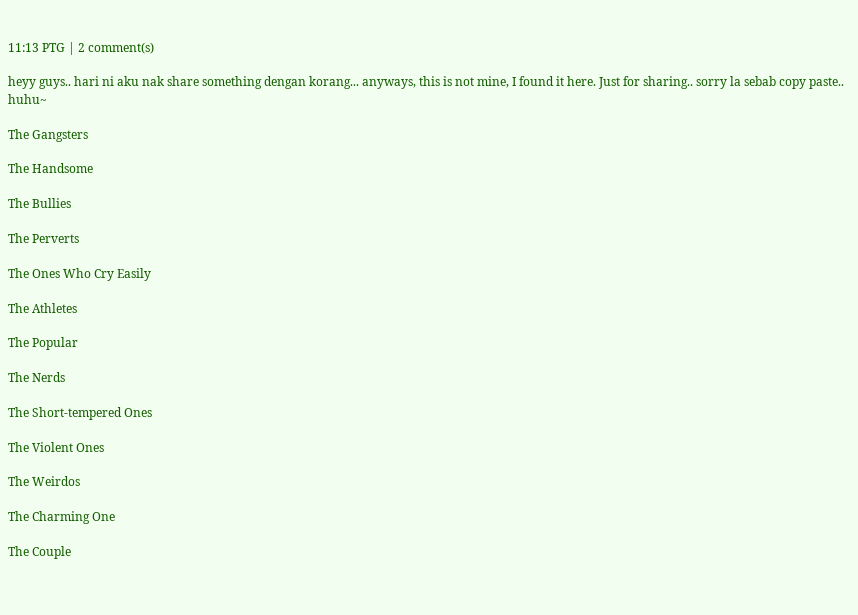11:13 PTG | 2 comment(s)

heyy guys.. hari ni aku nak share something dengan korang... anyways, this is not mine, I found it here. Just for sharing.. sorry la sebab copy paste.. huhu~

The Gangsters

The Handsome

The Bullies

The Perverts

The Ones Who Cry Easily

The Athletes

The Popular

The Nerds

The Short-tempered Ones

The Violent Ones

The Weirdos

The Charming One

The Couple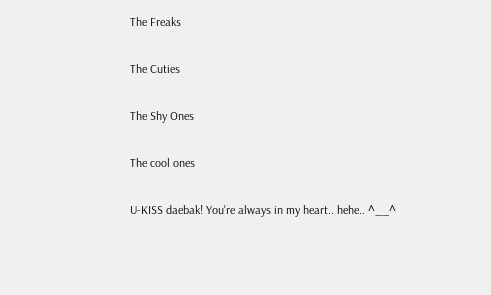The Freaks

The Cuties

The Shy Ones

The cool ones

U-KISS daebak! You're always in my heart.. hehe.. ^__^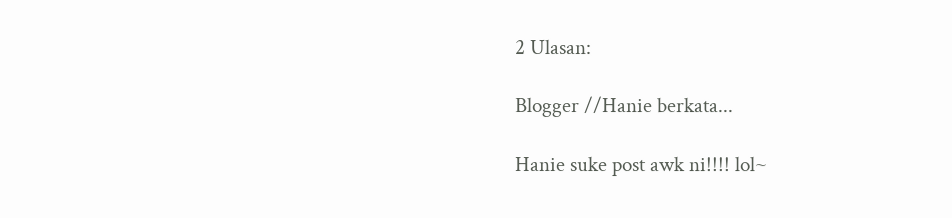2 Ulasan:

Blogger //Hanie berkata...

Hanie suke post awk ni!!!! lol~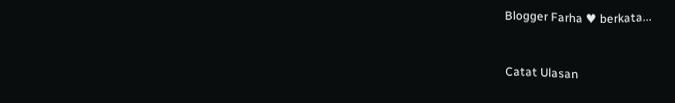Blogger Farha ♥ berkata...


Catat Ulasan